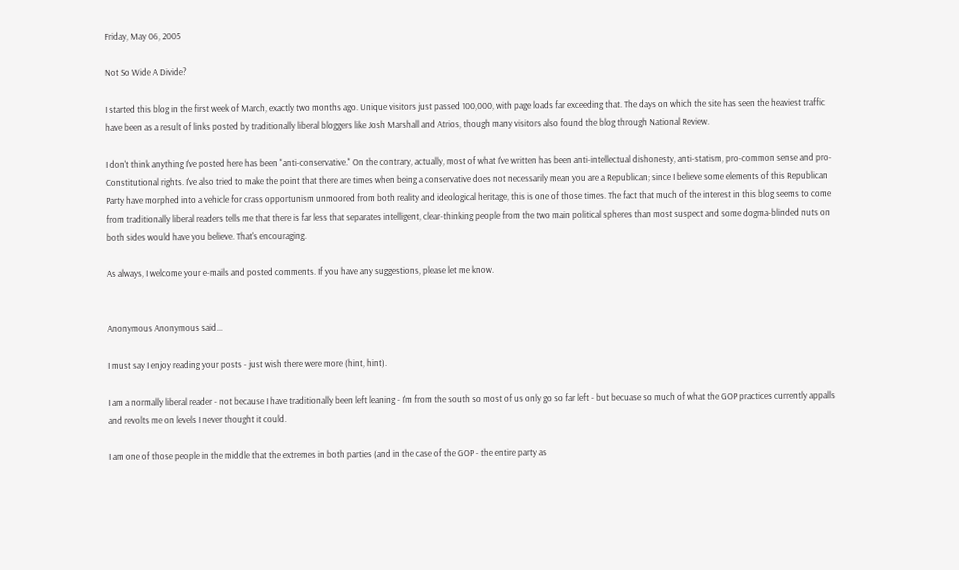Friday, May 06, 2005

Not So Wide A Divide?

I started this blog in the first week of March, exactly two months ago. Unique visitors just passed 100,000, with page loads far exceeding that. The days on which the site has seen the heaviest traffic have been as a result of links posted by traditionally liberal bloggers like Josh Marshall and Atrios, though many visitors also found the blog through National Review.

I don't think anything I've posted here has been "anti-conservative." On the contrary, actually, most of what I've written has been anti-intellectual dishonesty, anti-statism, pro-common sense and pro-Constitutional rights. I've also tried to make the point that there are times when being a conservative does not necessarily mean you are a Republican; since I believe some elements of this Republican Party have morphed into a vehicle for crass opportunism unmoored from both reality and ideological heritage, this is one of those times. The fact that much of the interest in this blog seems to come from traditionally liberal readers tells me that there is far less that separates intelligent, clear-thinking people from the two main political spheres than most suspect and some dogma-blinded nuts on both sides would have you believe. That's encouraging.

As always, I welcome your e-mails and posted comments. If you have any suggestions, please let me know.


Anonymous Anonymous said...

I must say I enjoy reading your posts - just wish there were more (hint, hint).

I am a normally liberal reader - not because I have traditionally been left leaning - I'm from the south so most of us only go so far left - but becuase so much of what the GOP practices currently appalls and revolts me on levels I never thought it could.

I am one of those people in the middle that the extremes in both parties (and in the case of the GOP - the entire party as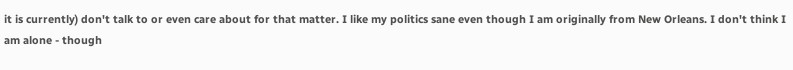it is currently) don't talk to or even care about for that matter. I like my politics sane even though I am originally from New Orleans. I don't think I am alone - though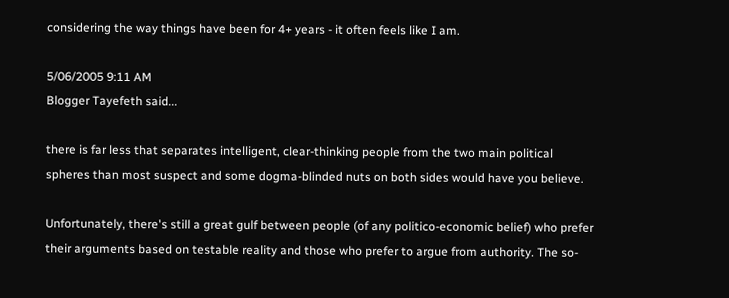considering the way things have been for 4+ years - it often feels like I am.

5/06/2005 9:11 AM
Blogger Tayefeth said...

there is far less that separates intelligent, clear-thinking people from the two main political spheres than most suspect and some dogma-blinded nuts on both sides would have you believe.

Unfortunately, there's still a great gulf between people (of any politico-economic belief) who prefer their arguments based on testable reality and those who prefer to argue from authority. The so-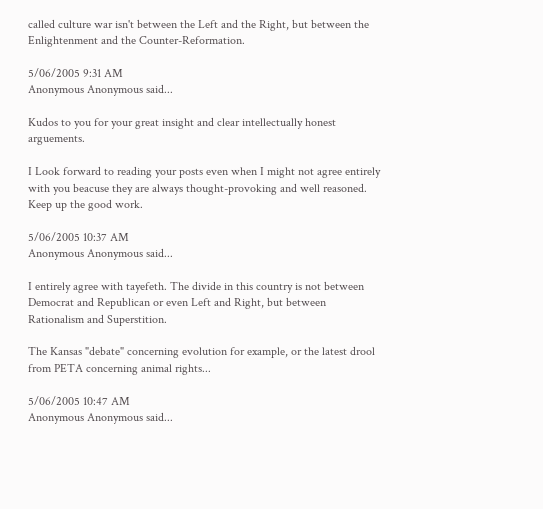called culture war isn't between the Left and the Right, but between the Enlightenment and the Counter-Reformation.

5/06/2005 9:31 AM
Anonymous Anonymous said...

Kudos to you for your great insight and clear intellectually honest arguements.

I Look forward to reading your posts even when I might not agree entirely with you beacuse they are always thought-provoking and well reasoned. Keep up the good work.

5/06/2005 10:37 AM
Anonymous Anonymous said...

I entirely agree with tayefeth. The divide in this country is not between Democrat and Republican or even Left and Right, but between Rationalism and Superstition.

The Kansas "debate" concerning evolution for example, or the latest drool from PETA concerning animal rights...

5/06/2005 10:47 AM
Anonymous Anonymous said...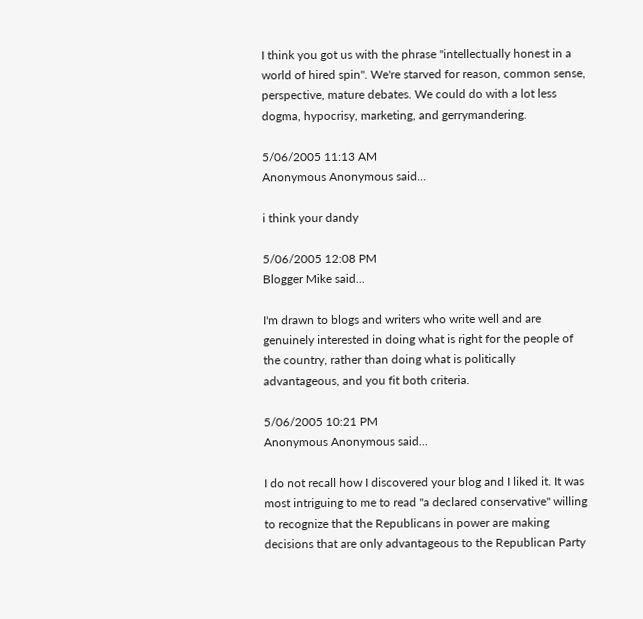I think you got us with the phrase "intellectually honest in a world of hired spin". We're starved for reason, common sense, perspective, mature debates. We could do with a lot less dogma, hypocrisy, marketing, and gerrymandering.

5/06/2005 11:13 AM
Anonymous Anonymous said...

i think your dandy

5/06/2005 12:08 PM
Blogger Mike said...

I'm drawn to blogs and writers who write well and are genuinely interested in doing what is right for the people of the country, rather than doing what is politically advantageous, and you fit both criteria.

5/06/2005 10:21 PM
Anonymous Anonymous said...

I do not recall how I discovered your blog and I liked it. It was most intriguing to me to read "a declared conservative" willing to recognize that the Republicans in power are making decisions that are only advantageous to the Republican Party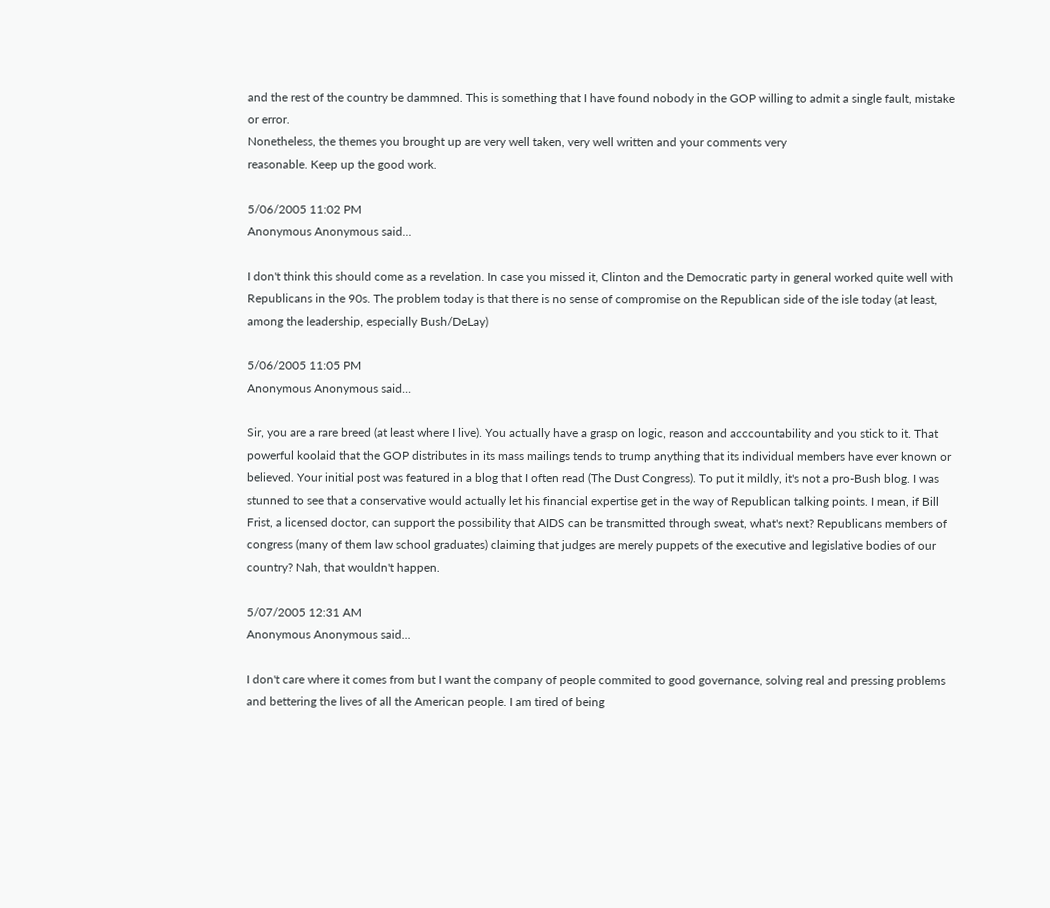and the rest of the country be dammned. This is something that I have found nobody in the GOP willing to admit a single fault, mistake or error.
Nonetheless, the themes you brought up are very well taken, very well written and your comments very
reasonable. Keep up the good work.

5/06/2005 11:02 PM
Anonymous Anonymous said...

I don't think this should come as a revelation. In case you missed it, Clinton and the Democratic party in general worked quite well with Republicans in the 90s. The problem today is that there is no sense of compromise on the Republican side of the isle today (at least, among the leadership, especially Bush/DeLay)

5/06/2005 11:05 PM
Anonymous Anonymous said...

Sir, you are a rare breed (at least where I live). You actually have a grasp on logic, reason and acccountability and you stick to it. That powerful koolaid that the GOP distributes in its mass mailings tends to trump anything that its individual members have ever known or believed. Your initial post was featured in a blog that I often read (The Dust Congress). To put it mildly, it's not a pro-Bush blog. I was stunned to see that a conservative would actually let his financial expertise get in the way of Republican talking points. I mean, if Bill Frist, a licensed doctor, can support the possibility that AIDS can be transmitted through sweat, what's next? Republicans members of congress (many of them law school graduates) claiming that judges are merely puppets of the executive and legislative bodies of our country? Nah, that wouldn't happen.

5/07/2005 12:31 AM
Anonymous Anonymous said...

I don't care where it comes from but I want the company of people commited to good governance, solving real and pressing problems and bettering the lives of all the American people. I am tired of being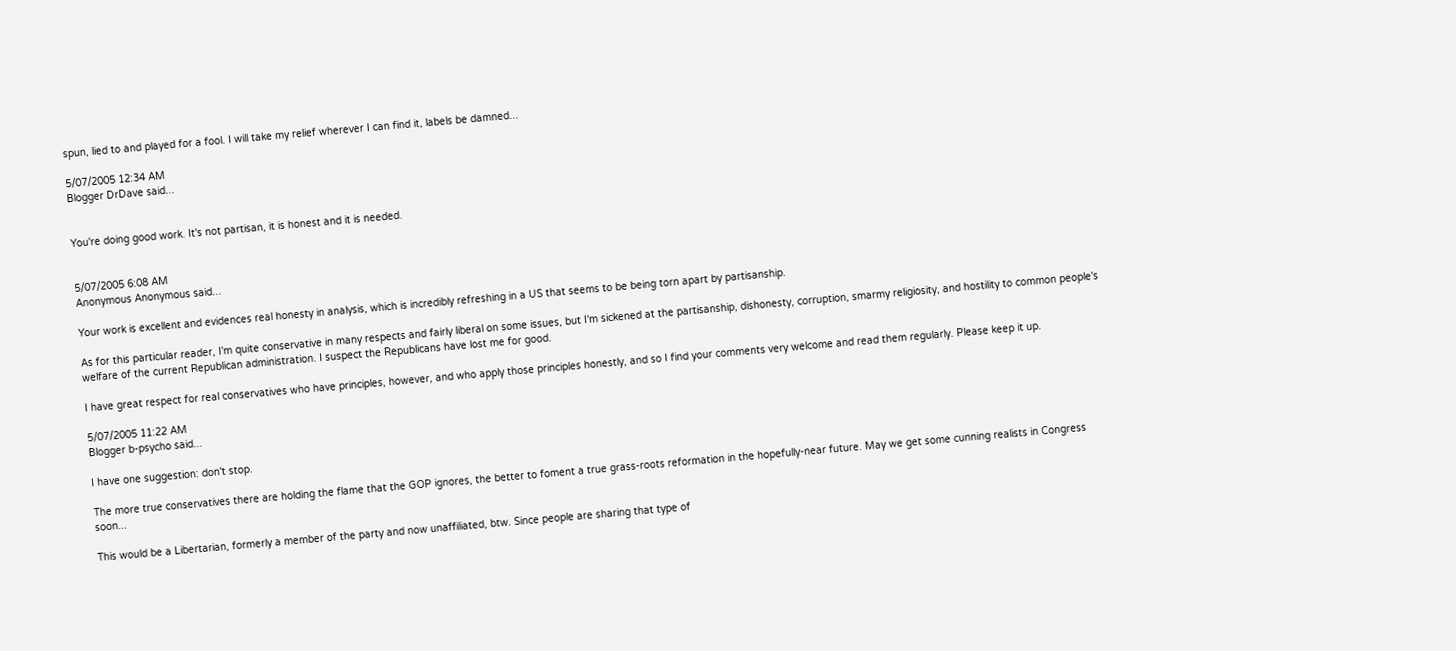spun, lied to and played for a fool. I will take my relief wherever I can find it, labels be damned...

5/07/2005 12:34 AM
Blogger DrDave said...


You're doing good work. It's not partisan, it is honest and it is needed.


5/07/2005 6:08 AM
Anonymous Anonymous said...

Your work is excellent and evidences real honesty in analysis, which is incredibly refreshing in a US that seems to be being torn apart by partisanship.

As for this particular reader, I'm quite conservative in many respects and fairly liberal on some issues, but I'm sickened at the partisanship, dishonesty, corruption, smarmy religiosity, and hostility to common people's welfare of the current Republican administration. I suspect the Republicans have lost me for good.

I have great respect for real conservatives who have principles, however, and who apply those principles honestly, and so I find your comments very welcome and read them regularly. Please keep it up.

5/07/2005 11:22 AM
Blogger b-psycho said...

I have one suggestion: don't stop.

The more true conservatives there are holding the flame that the GOP ignores, the better to foment a true grass-roots reformation in the hopefully-near future. May we get some cunning realists in Congress soon...

This would be a Libertarian, formerly a member of the party and now unaffiliated, btw. Since people are sharing that type of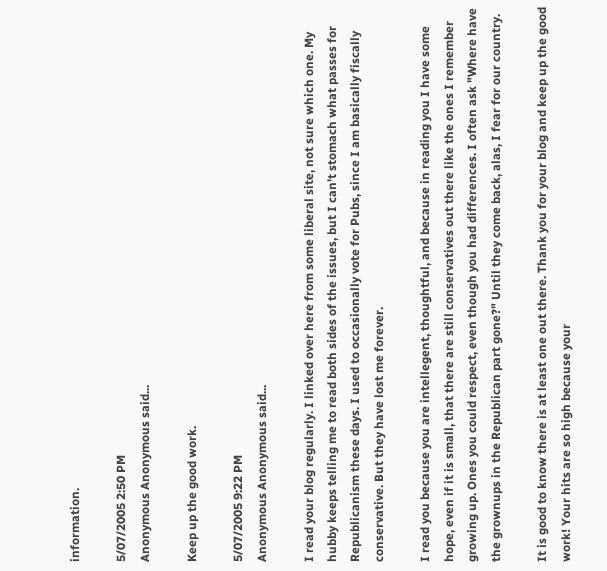information.

5/07/2005 2:50 PM
Anonymous Anonymous said...

Keep up the good work.

5/07/2005 9:22 PM
Anonymous Anonymous said...

I read your blog regularly. I linked over here from some liberal site, not sure which one. My hubby keeps telling me to read both sides of the issues, but I can't stomach what passes for Republicanism these days. I used to occasionally vote for Pubs, since I am basically fiscally conservative. But they have lost me forever.

I read you because you are intellegent, thoughtful, and because in reading you I have some hope, even if it is small, that there are still conservatives out there like the ones I remember growing up. Ones you could respect, even though you had differences. I often ask "Where have the grownups in the Republican part gone?" Until they come back, alas, I fear for our country.

It is good to know there is at least one out there. Thank you for your blog and keep up the good work! Your hits are so high because your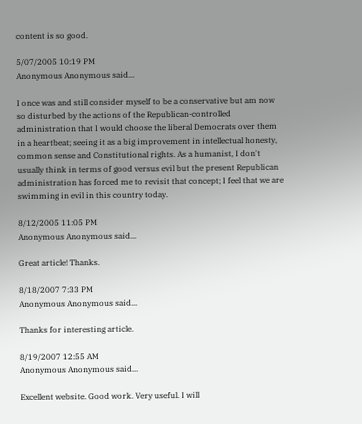content is so good.

5/07/2005 10:19 PM
Anonymous Anonymous said...

I once was and still consider myself to be a conservative but am now so disturbed by the actions of the Republican-controlled administration that I would choose the liberal Democrats over them in a heartbeat; seeing it as a big improvement in intellectual honesty, common sense and Constitutional rights. As a humanist, I don't usually think in terms of good versus evil but the present Republican administration has forced me to revisit that concept; I feel that we are swimming in evil in this country today.

8/12/2005 11:05 PM
Anonymous Anonymous said...

Great article! Thanks.

8/18/2007 7:33 PM
Anonymous Anonymous said...

Thanks for interesting article.

8/19/2007 12:55 AM
Anonymous Anonymous said...

Excellent website. Good work. Very useful. I will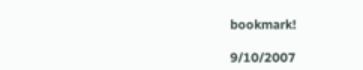bookmark!

9/10/2007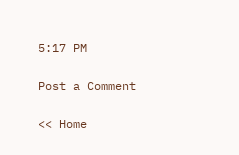5:17 PM

Post a Comment

<< Home